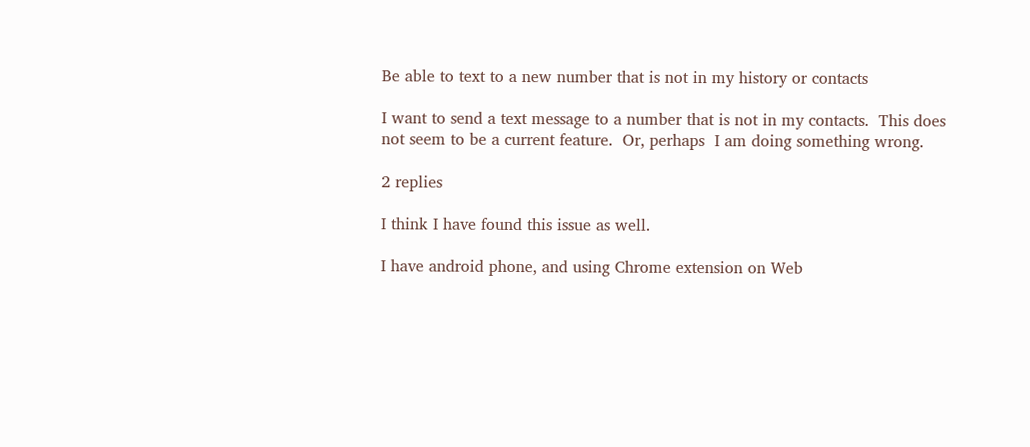Be able to text to a new number that is not in my history or contacts

I want to send a text message to a number that is not in my contacts.  This does not seem to be a current feature.  Or, perhaps  I am doing something wrong.

2 replies

I think I have found this issue as well.

I have android phone, and using Chrome extension on Web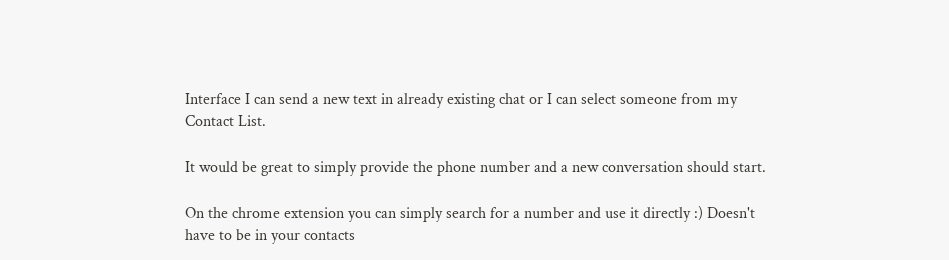Interface I can send a new text in already existing chat or I can select someone from my Contact List.

It would be great to simply provide the phone number and a new conversation should start.

On the chrome extension you can simply search for a number and use it directly :) Doesn't have to be in your contacts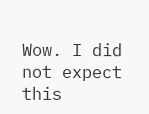Wow. I did not expect this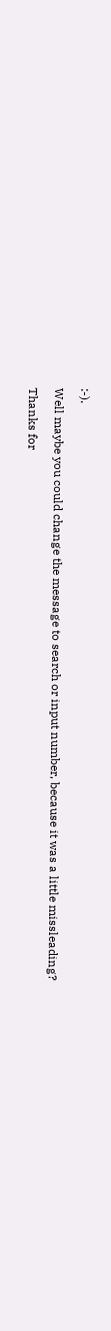:-).

Well maybe you could change the message to search or input number, because it was a little missleading?

Thanks for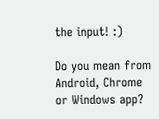the input! :)

Do you mean from Android, Chrome or Windows app?